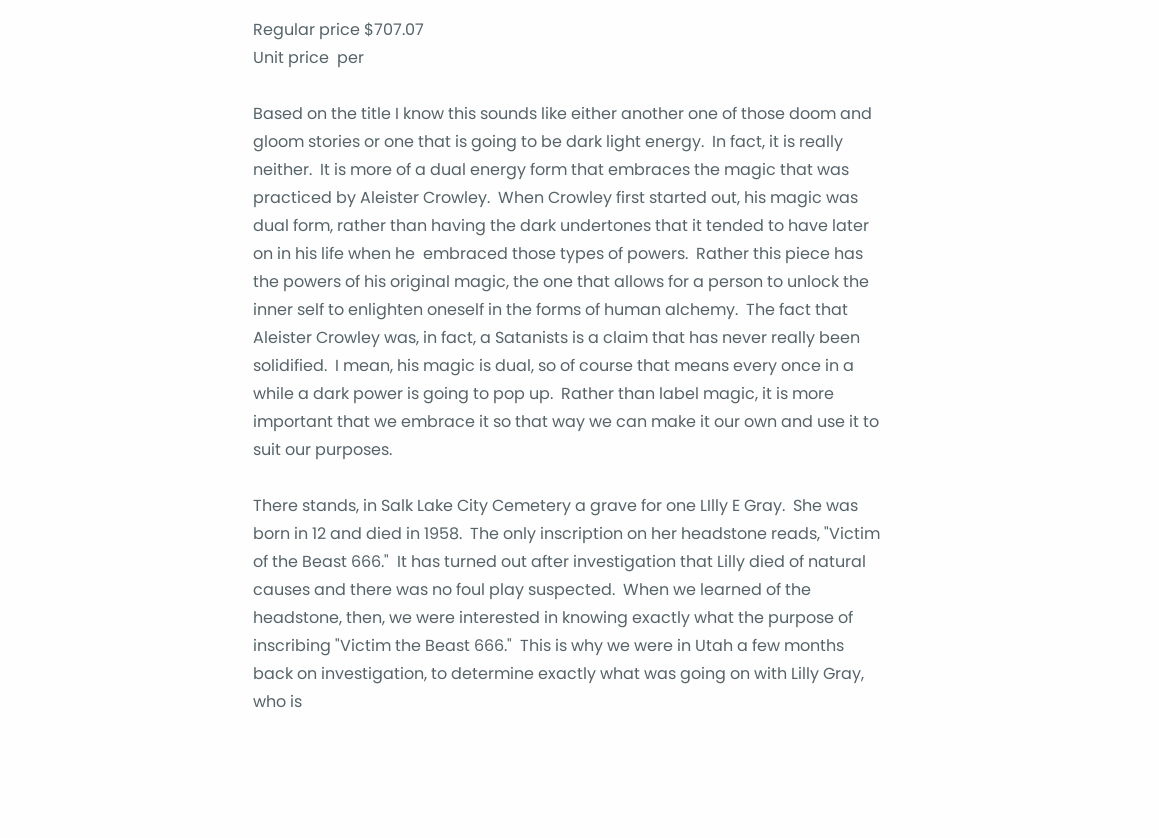Regular price $707.07
Unit price  per

Based on the title I know this sounds like either another one of those doom and gloom stories or one that is going to be dark light energy.  In fact, it is really neither.  It is more of a dual energy form that embraces the magic that was practiced by Aleister Crowley.  When Crowley first started out, his magic was dual form, rather than having the dark undertones that it tended to have later on in his life when he  embraced those types of powers.  Rather this piece has the powers of his original magic, the one that allows for a person to unlock the inner self to enlighten oneself in the forms of human alchemy.  The fact that Aleister Crowley was, in fact, a Satanists is a claim that has never really been solidified.  I mean, his magic is dual, so of course that means every once in a while a dark power is going to pop up.  Rather than label magic, it is more important that we embrace it so that way we can make it our own and use it to suit our purposes.

There stands, in Salk Lake City Cemetery a grave for one LIlly E Gray.  She was born in 12 and died in 1958.  The only inscription on her headstone reads, "Victim of the Beast 666."  It has turned out after investigation that Lilly died of natural causes and there was no foul play suspected.  When we learned of the headstone, then, we were interested in knowing exactly what the purpose of inscribing "Victim the Beast 666."  This is why we were in Utah a few months back on investigation, to determine exactly what was going on with Lilly Gray, who is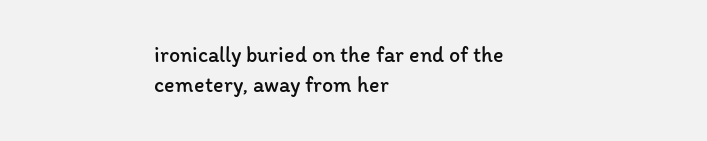ironically buried on the far end of the cemetery, away from her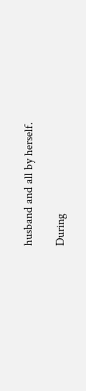husband and all by herself.

During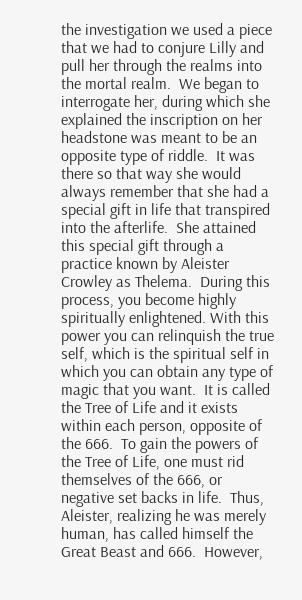the investigation we used a piece that we had to conjure Lilly and pull her through the realms into the mortal realm.  We began to interrogate her, during which she explained the inscription on her headstone was meant to be an opposite type of riddle.  It was there so that way she would always remember that she had a special gift in life that transpired into the afterlife.  She attained this special gift through a practice known by Aleister Crowley as Thelema.  During this process, you become highly spiritually enlightened. With this power you can relinquish the true self, which is the spiritual self in which you can obtain any type of magic that you want.  It is called the Tree of Life and it exists within each person, opposite of the 666.  To gain the powers of the Tree of Life, one must rid themselves of the 666, or negative set backs in life.  Thus, Aleister, realizing he was merely human, has called himself the Great Beast and 666.  However,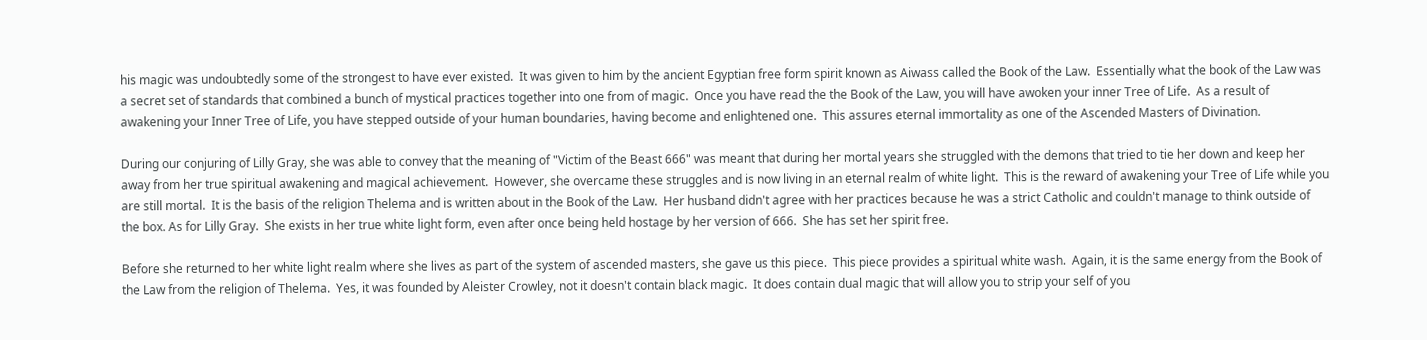his magic was undoubtedly some of the strongest to have ever existed.  It was given to him by the ancient Egyptian free form spirit known as Aiwass called the Book of the Law.  Essentially what the book of the Law was a secret set of standards that combined a bunch of mystical practices together into one from of magic.  Once you have read the the Book of the Law, you will have awoken your inner Tree of Life.  As a result of awakening your Inner Tree of Life, you have stepped outside of your human boundaries, having become and enlightened one.  This assures eternal immortality as one of the Ascended Masters of Divination.

During our conjuring of Lilly Gray, she was able to convey that the meaning of "Victim of the Beast 666" was meant that during her mortal years she struggled with the demons that tried to tie her down and keep her away from her true spiritual awakening and magical achievement.  However, she overcame these struggles and is now living in an eternal realm of white light.  This is the reward of awakening your Tree of Life while you are still mortal.  It is the basis of the religion Thelema and is written about in the Book of the Law.  Her husband didn't agree with her practices because he was a strict Catholic and couldn't manage to think outside of the box. As for Lilly Gray.  She exists in her true white light form, even after once being held hostage by her version of 666.  She has set her spirit free.

Before she returned to her white light realm where she lives as part of the system of ascended masters, she gave us this piece.  This piece provides a spiritual white wash.  Again, it is the same energy from the Book of the Law from the religion of Thelema.  Yes, it was founded by Aleister Crowley, not it doesn't contain black magic.  It does contain dual magic that will allow you to strip your self of you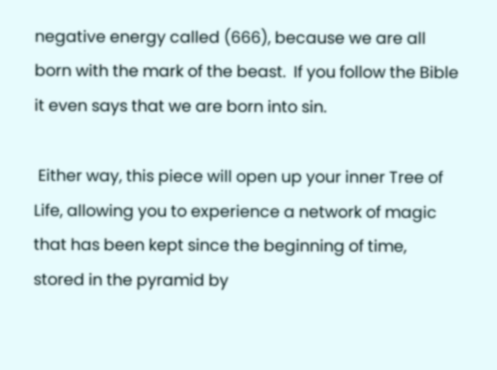negative energy called (666), because we are all born with the mark of the beast.  If you follow the Bible it even says that we are born into sin.

 Either way, this piece will open up your inner Tree of Life, allowing you to experience a network of magic that has been kept since the beginning of time, stored in the pyramid by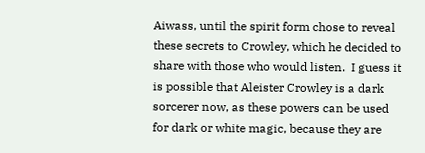Aiwass, until the spirit form chose to reveal these secrets to Crowley, which he decided to share with those who would listen.  I guess it is possible that Aleister Crowley is a dark sorcerer now, as these powers can be used for dark or white magic, because they are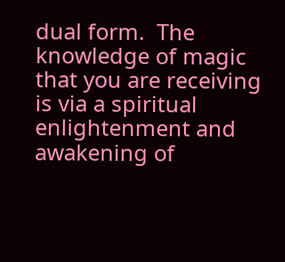dual form.  The knowledge of magic that you are receiving is via a spiritual enlightenment and awakening of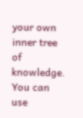your own inner tree of knowledge.  You can use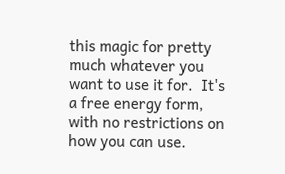this magic for pretty much whatever you want to use it for.  It's a free energy form, with no restrictions on how you can use.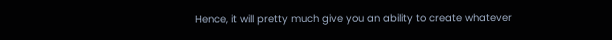Hence, it will pretty much give you an ability to create whatever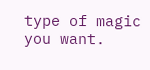type of magic you want.